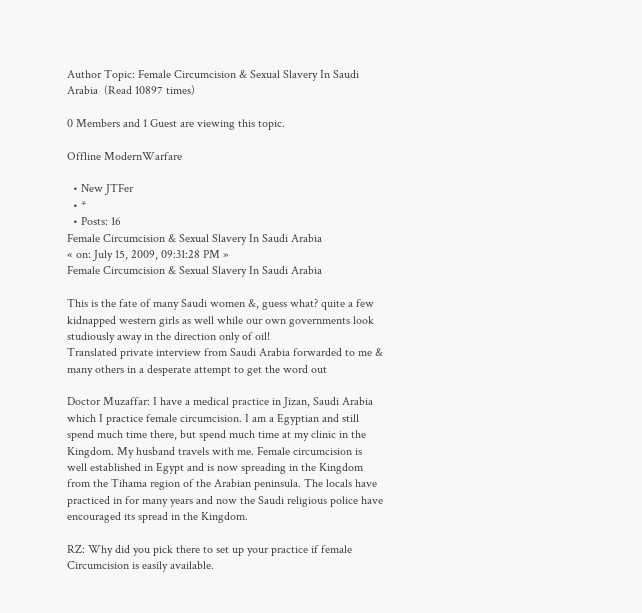Author Topic: Female Circumcision & Sexual Slavery In Saudi Arabia  (Read 10897 times)

0 Members and 1 Guest are viewing this topic.

Offline ModernWarfare

  • New JTFer
  • *
  • Posts: 16
Female Circumcision & Sexual Slavery In Saudi Arabia
« on: July 15, 2009, 09:31:28 PM »
Female Circumcision & Sexual Slavery In Saudi Arabia

This is the fate of many Saudi women &, guess what? quite a few kidnapped western girls as well while our own governments look studiously away in the direction only of oil!
Translated private interview from Saudi Arabia forwarded to me & many others in a desperate attempt to get the word out

Doctor Muzaffar: I have a medical practice in Jizan, Saudi Arabia which I practice female circumcision. I am a Egyptian and still spend much time there, but spend much time at my clinic in the Kingdom. My husband travels with me. Female circumcision is well established in Egypt and is now spreading in the Kingdom from the Tihama region of the Arabian peninsula. The locals have practiced in for many years and now the Saudi religious police have encouraged its spread in the Kingdom.

RZ: Why did you pick there to set up your practice if female Circumcision is easily available.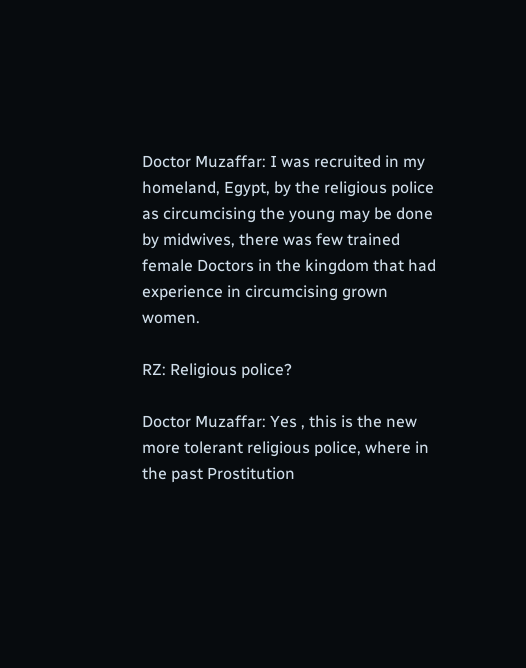Doctor Muzaffar: I was recruited in my homeland, Egypt, by the religious police as circumcising the young may be done by midwives, there was few trained female Doctors in the kingdom that had experience in circumcising grown women.

RZ: Religious police?

Doctor Muzaffar: Yes , this is the new more tolerant religious police, where in the past Prostitution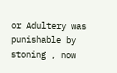or Adultery was punishable by stoning , now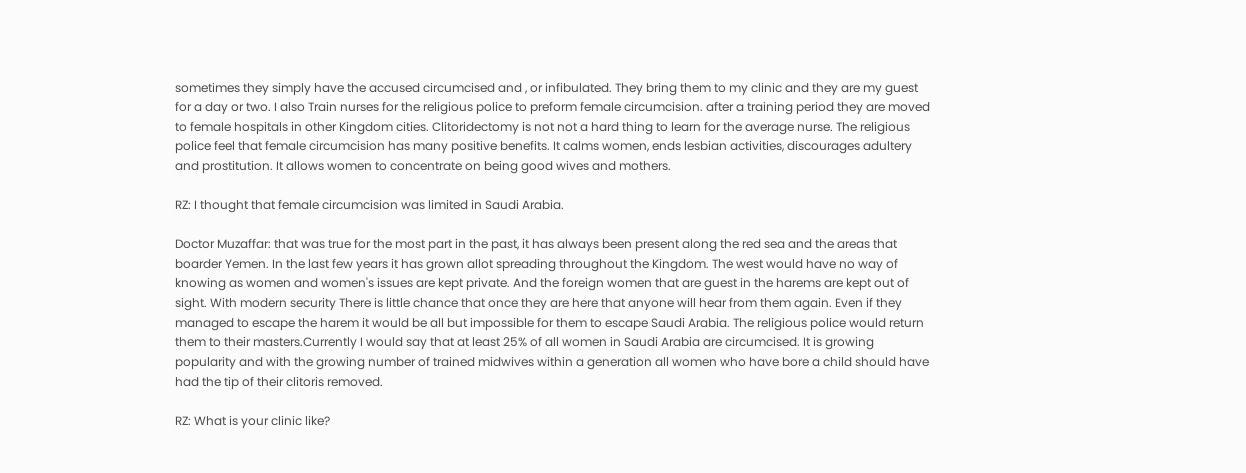sometimes they simply have the accused circumcised and , or infibulated. They bring them to my clinic and they are my guest for a day or two. I also Train nurses for the religious police to preform female circumcision. after a training period they are moved to female hospitals in other Kingdom cities. Clitoridectomy is not not a hard thing to learn for the average nurse. The religious police feel that female circumcision has many positive benefits. It calms women, ends lesbian activities, discourages adultery and prostitution. It allows women to concentrate on being good wives and mothers.

RZ: I thought that female circumcision was limited in Saudi Arabia.

Doctor Muzaffar: that was true for the most part in the past, it has always been present along the red sea and the areas that boarder Yemen. In the last few years it has grown allot spreading throughout the Kingdom. The west would have no way of knowing as women and women's issues are kept private. And the foreign women that are guest in the harems are kept out of sight. With modern security There is little chance that once they are here that anyone will hear from them again. Even if they managed to escape the harem it would be all but impossible for them to escape Saudi Arabia. The religious police would return them to their masters.Currently I would say that at least 25% of all women in Saudi Arabia are circumcised. It is growing popularity and with the growing number of trained midwives within a generation all women who have bore a child should have had the tip of their clitoris removed.

RZ: What is your clinic like?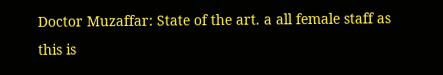Doctor Muzaffar: State of the art. a all female staff as this is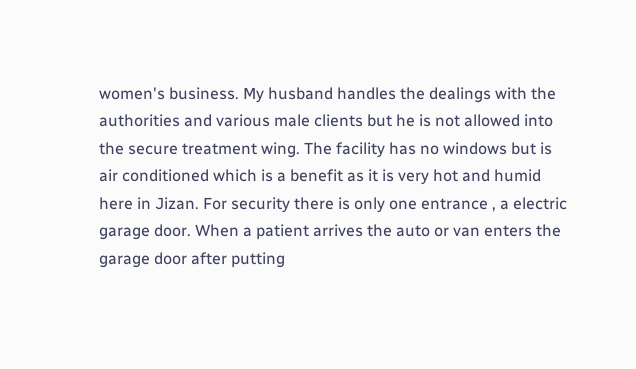women's business. My husband handles the dealings with the authorities and various male clients but he is not allowed into the secure treatment wing. The facility has no windows but is air conditioned which is a benefit as it is very hot and humid here in Jizan. For security there is only one entrance , a electric garage door. When a patient arrives the auto or van enters the garage door after putting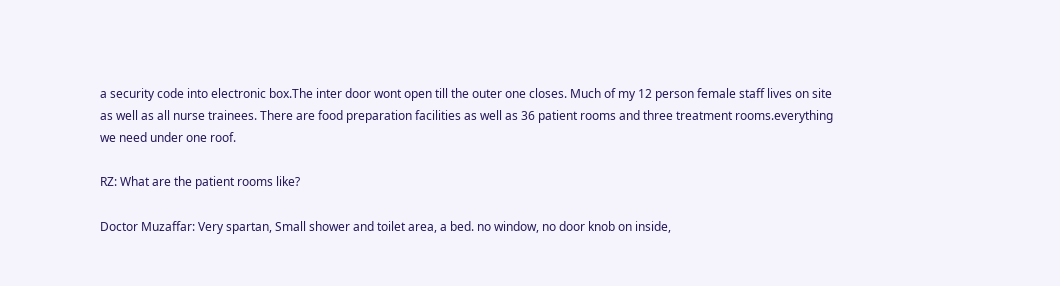a security code into electronic box.The inter door wont open till the outer one closes. Much of my 12 person female staff lives on site as well as all nurse trainees. There are food preparation facilities as well as 36 patient rooms and three treatment rooms.everything we need under one roof.

RZ: What are the patient rooms like?

Doctor Muzaffar: Very spartan, Small shower and toilet area, a bed. no window, no door knob on inside,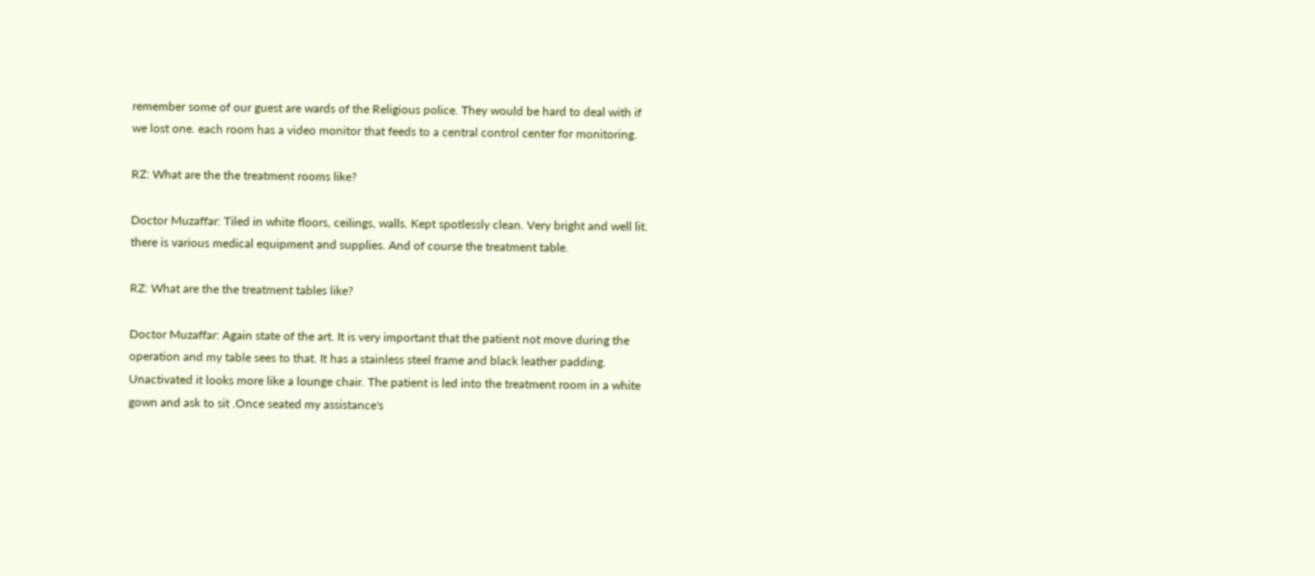remember some of our guest are wards of the Religious police. They would be hard to deal with if we lost one. each room has a video monitor that feeds to a central control center for monitoring.

RZ: What are the the treatment rooms like?

Doctor Muzaffar: Tiled in white floors, ceilings, walls. Kept spotlessly clean. Very bright and well lit. there is various medical equipment and supplies. And of course the treatment table.

RZ: What are the the treatment tables like?

Doctor Muzaffar: Again state of the art. It is very important that the patient not move during the operation and my table sees to that. It has a stainless steel frame and black leather padding. Unactivated it looks more like a lounge chair. The patient is led into the treatment room in a white gown and ask to sit .Once seated my assistance's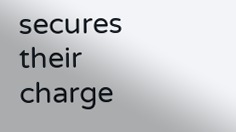secures their charge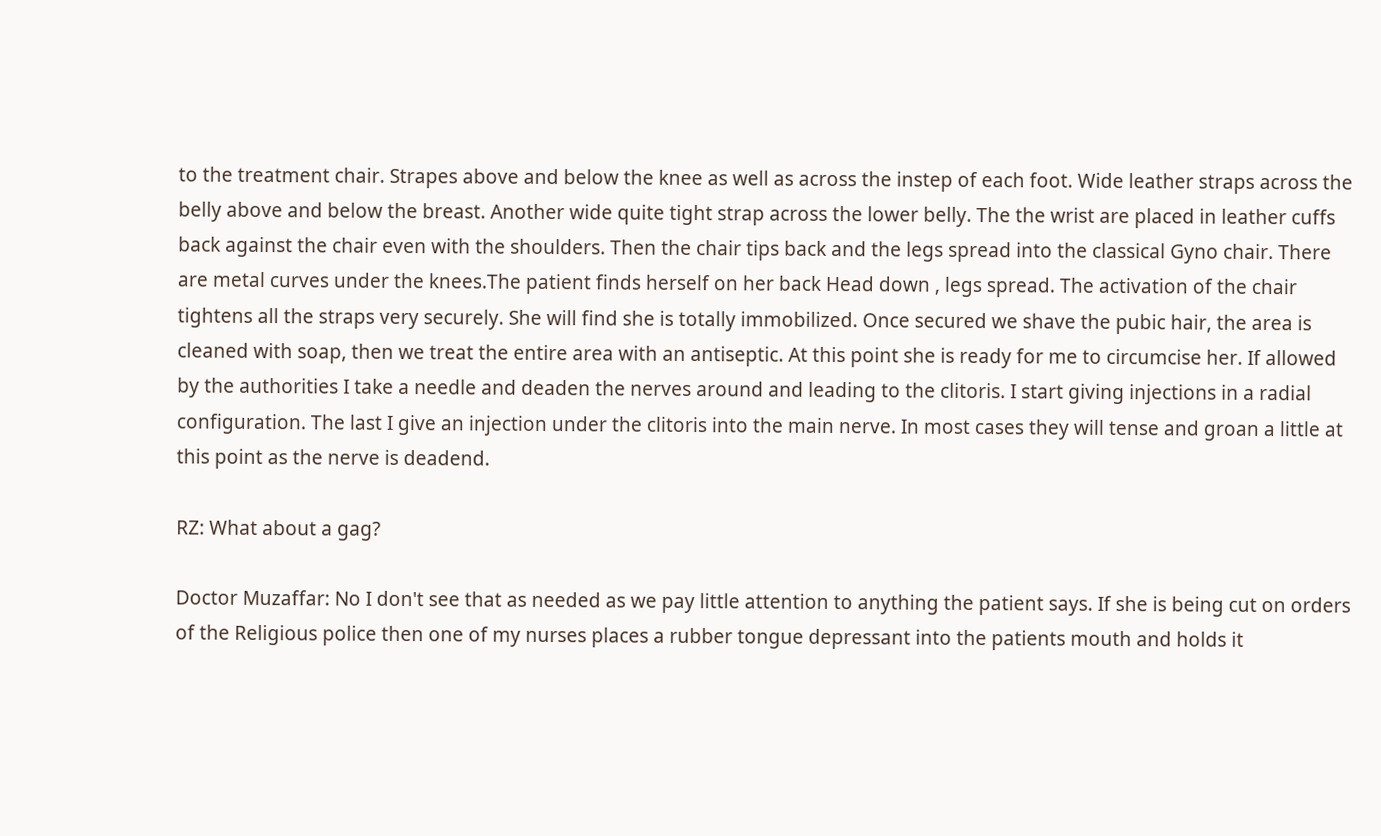to the treatment chair. Strapes above and below the knee as well as across the instep of each foot. Wide leather straps across the belly above and below the breast. Another wide quite tight strap across the lower belly. The the wrist are placed in leather cuffs back against the chair even with the shoulders. Then the chair tips back and the legs spread into the classical Gyno chair. There are metal curves under the knees.The patient finds herself on her back Head down , legs spread. The activation of the chair tightens all the straps very securely. She will find she is totally immobilized. Once secured we shave the pubic hair, the area is cleaned with soap, then we treat the entire area with an antiseptic. At this point she is ready for me to circumcise her. If allowed by the authorities I take a needle and deaden the nerves around and leading to the clitoris. I start giving injections in a radial configuration. The last I give an injection under the clitoris into the main nerve. In most cases they will tense and groan a little at this point as the nerve is deadend.

RZ: What about a gag?

Doctor Muzaffar: No I don't see that as needed as we pay little attention to anything the patient says. If she is being cut on orders of the Religious police then one of my nurses places a rubber tongue depressant into the patients mouth and holds it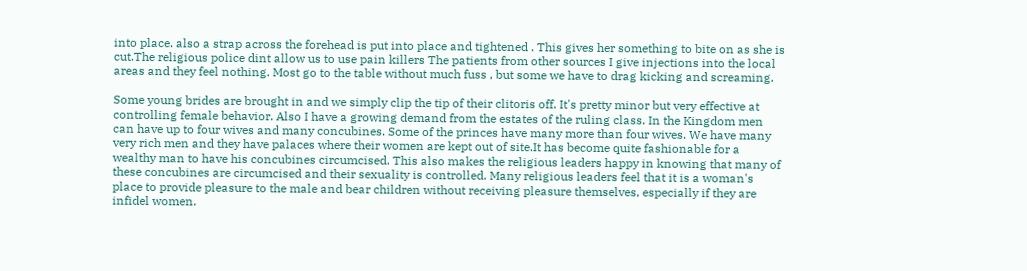into place. also a strap across the forehead is put into place and tightened . This gives her something to bite on as she is cut.The religious police dint allow us to use pain killers The patients from other sources I give injections into the local areas and they feel nothing. Most go to the table without much fuss , but some we have to drag kicking and screaming.

Some young brides are brought in and we simply clip the tip of their clitoris off. It's pretty minor but very effective at controlling female behavior. Also I have a growing demand from the estates of the ruling class. In the Kingdom men can have up to four wives and many concubines. Some of the princes have many more than four wives. We have many very rich men and they have palaces where their women are kept out of site.It has become quite fashionable for a wealthy man to have his concubines circumcised. This also makes the religious leaders happy in knowing that many of these concubines are circumcised and their sexuality is controlled. Many religious leaders feel that it is a woman's place to provide pleasure to the male and bear children without receiving pleasure themselves, especially if they are infidel women.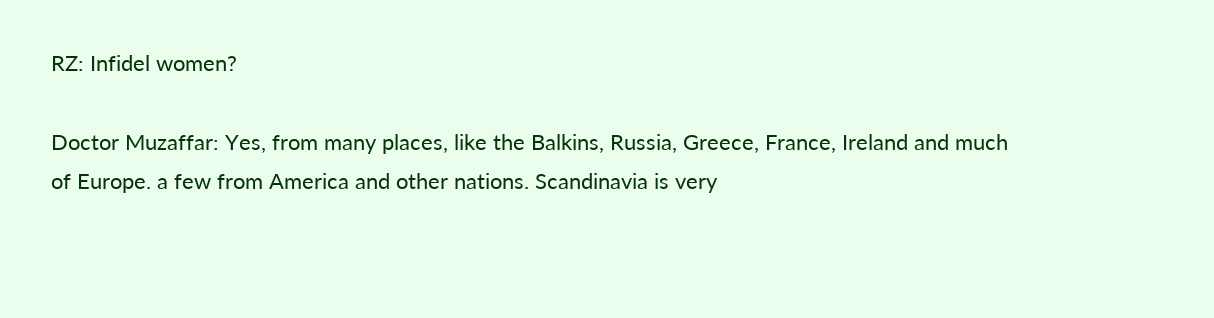RZ: Infidel women?

Doctor Muzaffar: Yes, from many places, like the Balkins, Russia, Greece, France, Ireland and much of Europe. a few from America and other nations. Scandinavia is very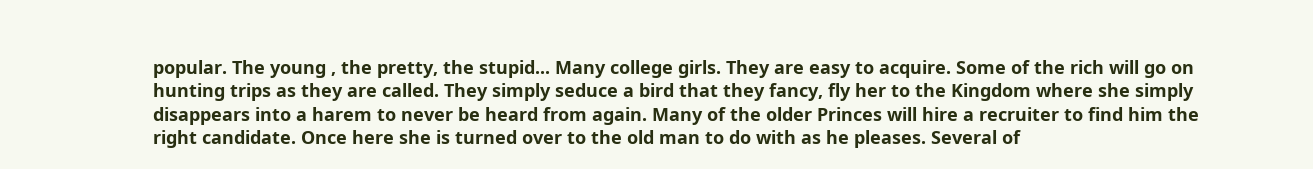popular. The young , the pretty, the stupid... Many college girls. They are easy to acquire. Some of the rich will go on hunting trips as they are called. They simply seduce a bird that they fancy, fly her to the Kingdom where she simply disappears into a harem to never be heard from again. Many of the older Princes will hire a recruiter to find him the right candidate. Once here she is turned over to the old man to do with as he pleases. Several of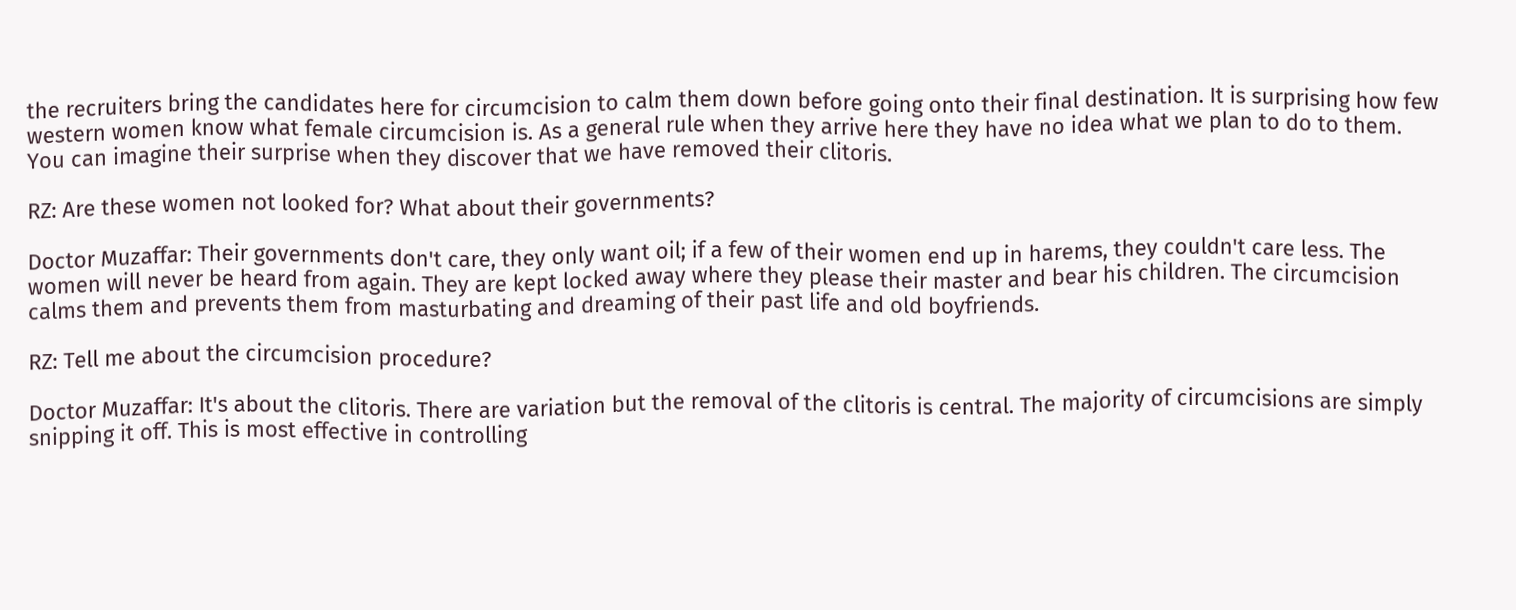the recruiters bring the candidates here for circumcision to calm them down before going onto their final destination. It is surprising how few western women know what female circumcision is. As a general rule when they arrive here they have no idea what we plan to do to them. You can imagine their surprise when they discover that we have removed their clitoris.

RZ: Are these women not looked for? What about their governments?

Doctor Muzaffar: Their governments don't care, they only want oil; if a few of their women end up in harems, they couldn't care less. The women will never be heard from again. They are kept locked away where they please their master and bear his children. The circumcision calms them and prevents them from masturbating and dreaming of their past life and old boyfriends.

RZ: Tell me about the circumcision procedure?

Doctor Muzaffar: It's about the clitoris. There are variation but the removal of the clitoris is central. The majority of circumcisions are simply snipping it off. This is most effective in controlling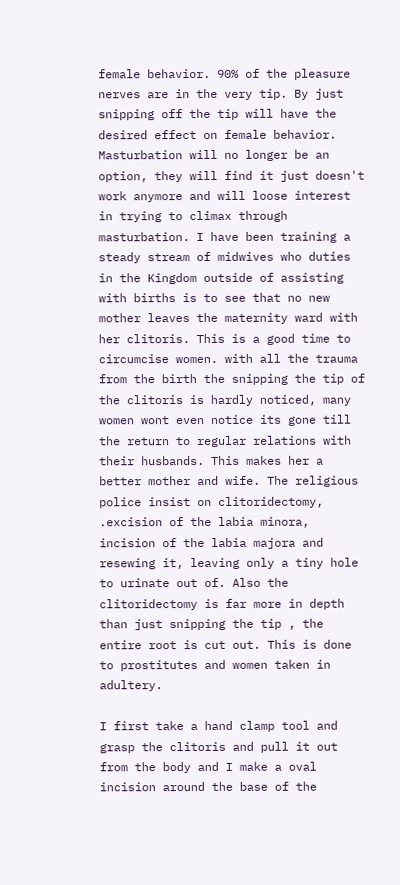female behavior. 90% of the pleasure nerves are in the very tip. By just snipping off the tip will have the desired effect on female behavior. Masturbation will no longer be an option, they will find it just doesn't work anymore and will loose interest in trying to climax through masturbation. I have been training a steady stream of midwives who duties in the Kingdom outside of assisting with births is to see that no new mother leaves the maternity ward with her clitoris. This is a good time to circumcise women. with all the trauma from the birth the snipping the tip of the clitoris is hardly noticed, many women wont even notice its gone till the return to regular relations with their husbands. This makes her a better mother and wife. The religious police insist on clitoridectomy, .excision of the labia minora, incision of the labia majora and resewing it, leaving only a tiny hole to urinate out of. Also the clitoridectomy is far more in depth than just snipping the tip , the entire root is cut out. This is done to prostitutes and women taken in adultery.

I first take a hand clamp tool and grasp the clitoris and pull it out from the body and I make a oval incision around the base of the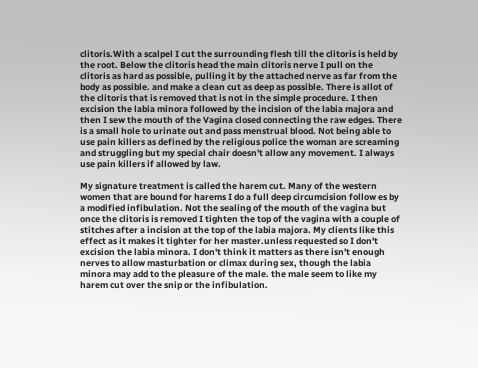clitoris.With a scalpel I cut the surrounding flesh till the clitoris is held by the root. Below the clitoris head the main clitoris nerve I pull on the clitoris as hard as possible, pulling it by the attached nerve as far from the body as possible. and make a clean cut as deep as possible. There is allot of the clitoris that is removed that is not in the simple procedure. I then excision the labia minora followed by the incision of the labia majora and then I sew the mouth of the Vagina closed connecting the raw edges. There is a small hole to urinate out and pass menstrual blood. Not being able to use pain killers as defined by the religious police the woman are screaming and struggling but my special chair doesn't allow any movement. I always use pain killers if allowed by law.

My signature treatment is called the harem cut. Many of the western women that are bound for harems I do a full deep circumcision follow es by a modified infibulation. Not the sealing of the mouth of the vagina but once the clitoris is removed I tighten the top of the vagina with a couple of stitches after a incision at the top of the labia majora. My clients like this effect as it makes it tighter for her master.unless requested so I don't excision the labia minora. I don't think it matters as there isn't enough nerves to allow masturbation or climax during sex, though the labia minora may add to the pleasure of the male. the male seem to like my harem cut over the snip or the infibulation.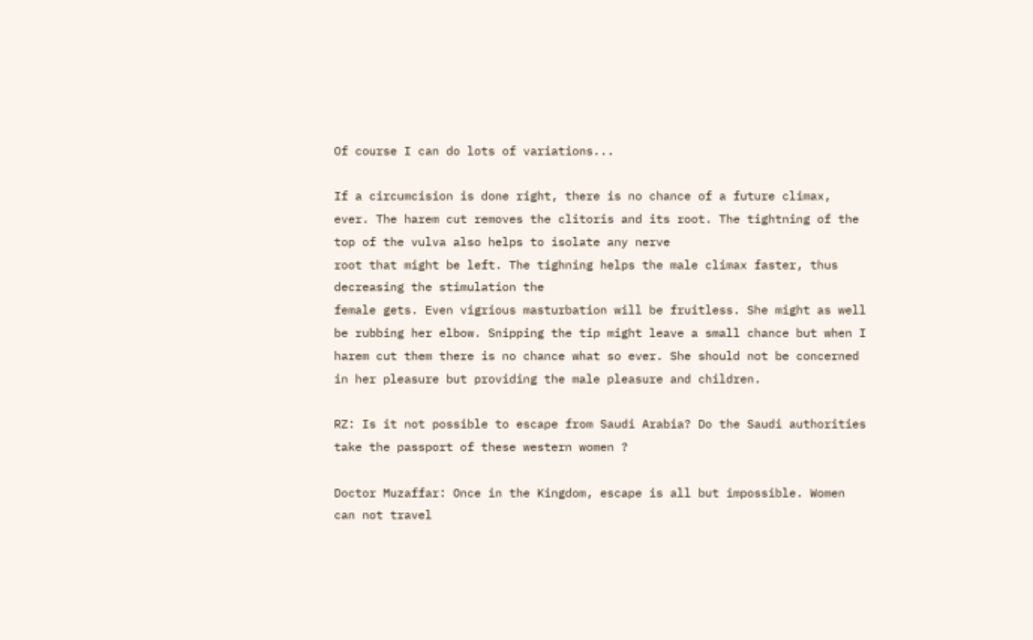Of course I can do lots of variations...

If a circumcision is done right, there is no chance of a future climax, ever. The harem cut removes the clitoris and its root. The tightning of the top of the vulva also helps to isolate any nerve
root that might be left. The tighning helps the male climax faster, thus decreasing the stimulation the
female gets. Even vigrious masturbation will be fruitless. She might as well be rubbing her elbow. Snipping the tip might leave a small chance but when I harem cut them there is no chance what so ever. She should not be concerned in her pleasure but providing the male pleasure and children.

RZ: Is it not possible to escape from Saudi Arabia? Do the Saudi authorities take the passport of these western women ?

Doctor Muzaffar: Once in the Kingdom, escape is all but impossible. Women can not travel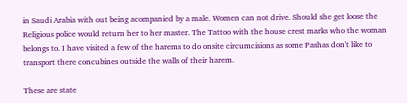in Saudi Arabia with out being acompanied by a male. Women can not drive. Should she get loose the Religious police would return her to her master. The Tattoo with the house crest marks who the woman belongs to. I have visited a few of the harems to do onsite circumcisions as some Pashas don't like to transport there concubines outside the walls of their harem.

These are state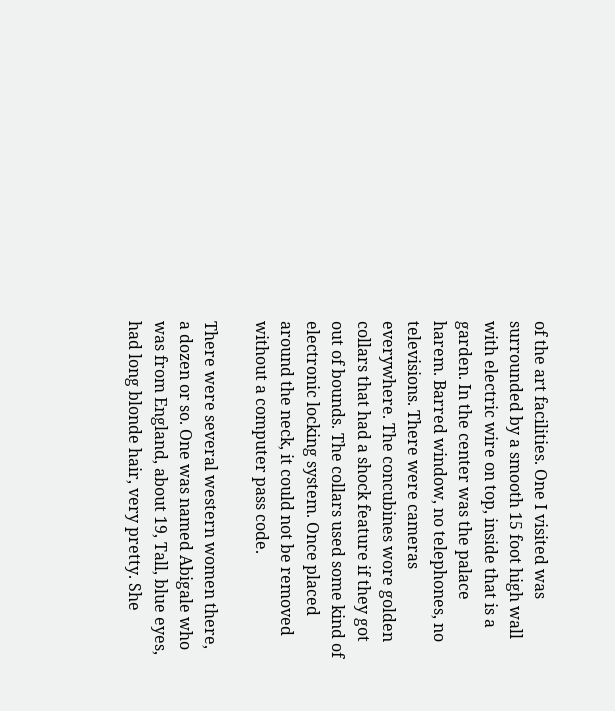of the art facilities. One I visited was surrounded by a smooth 15 foot high wall with electric wire on top, inside that is a garden. In the center was the palace harem. Barred window, no telephones, no televisions. There were cameras everywhere. The concubines wore golden collars that had a shock feature if they got out of bounds. The collars used some kind of electronic locking system. Once placed around the neck, it could not be removed without a computer pass code.

There were several western women there, a dozen or so. One was named Abigale who was from England, about 19, Tall, blue eyes, had long blonde hair, very pretty. She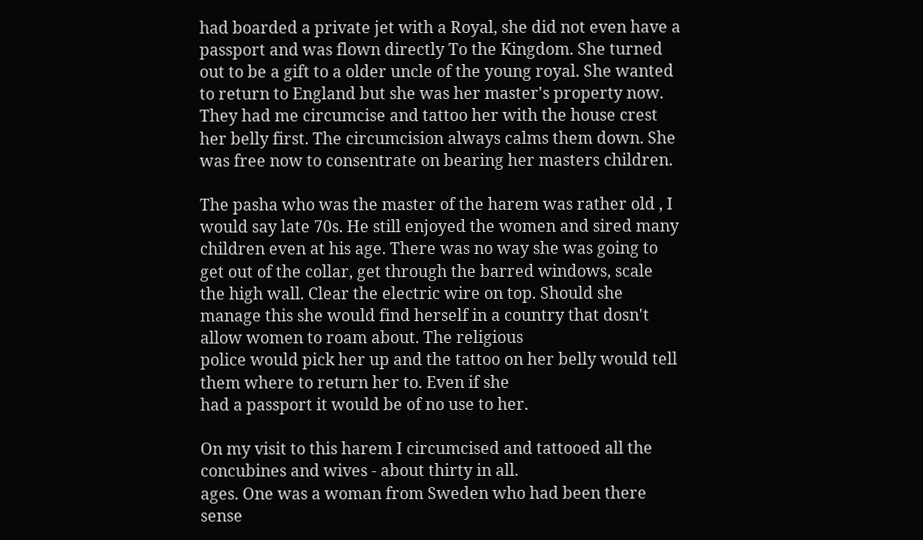had boarded a private jet with a Royal, she did not even have a passport and was flown directly To the Kingdom. She turned out to be a gift to a older uncle of the young royal. She wanted to return to England but she was her master's property now. They had me circumcise and tattoo her with the house crest her belly first. The circumcision always calms them down. She was free now to consentrate on bearing her masters children.

The pasha who was the master of the harem was rather old , I would say late 70s. He still enjoyed the women and sired many children even at his age. There was no way she was going to get out of the collar, get through the barred windows, scale the high wall. Clear the electric wire on top. Should she manage this she would find herself in a country that dosn't allow women to roam about. The religious
police would pick her up and the tattoo on her belly would tell them where to return her to. Even if she
had a passport it would be of no use to her.

On my visit to this harem I circumcised and tattooed all the concubines and wives - about thirty in all.
ages. One was a woman from Sweden who had been there sense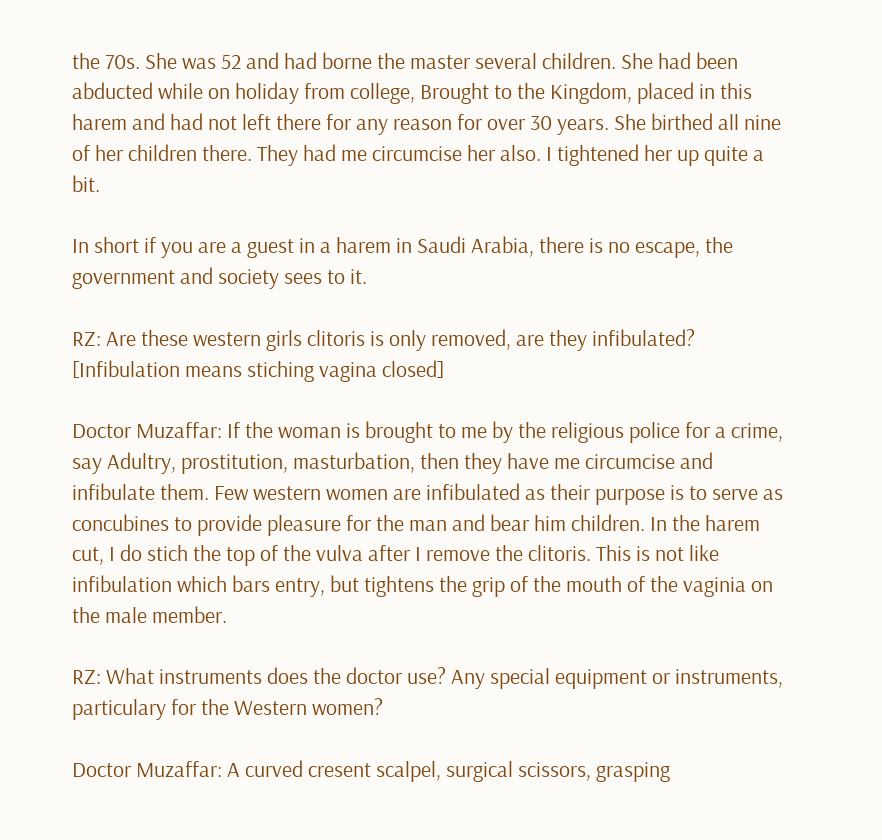the 70s. She was 52 and had borne the master several children. She had been abducted while on holiday from college, Brought to the Kingdom, placed in this harem and had not left there for any reason for over 30 years. She birthed all nine of her children there. They had me circumcise her also. I tightened her up quite a bit.

In short if you are a guest in a harem in Saudi Arabia, there is no escape, the government and society sees to it.

RZ: Are these western girls clitoris is only removed, are they infibulated? [Infibulation means stiching vagina closed]

Doctor Muzaffar: If the woman is brought to me by the religious police for a crime, say Adultry, prostitution, masturbation, then they have me circumcise and infibulate them. Few western women are infibulated as their purpose is to serve as concubines to provide pleasure for the man and bear him children. In the harem cut, I do stich the top of the vulva after I remove the clitoris. This is not like infibulation which bars entry, but tightens the grip of the mouth of the vaginia on the male member.

RZ: What instruments does the doctor use? Any special equipment or instruments, particulary for the Western women?

Doctor Muzaffar: A curved cresent scalpel, surgical scissors, grasping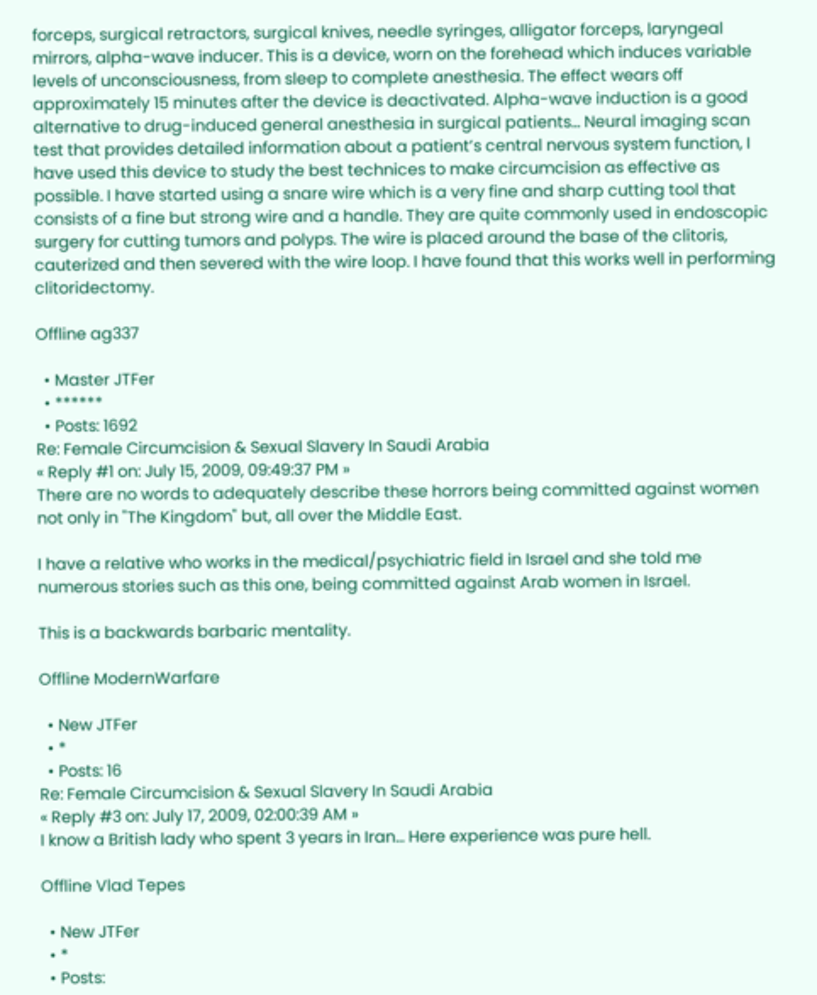forceps, surgical retractors, surgical knives, needle syringes, alligator forceps, laryngeal mirrors, alpha-wave inducer. This is a device, worn on the forehead which induces variable levels of unconsciousness, from sleep to complete anesthesia. The effect wears off approximately 15 minutes after the device is deactivated. Alpha-wave induction is a good alternative to drug-induced general anesthesia in surgical patients... Neural imaging scan test that provides detailed information about a patient’s central nervous system function, I have used this device to study the best technices to make circumcision as effective as possible. I have started using a snare wire which is a very fine and sharp cutting tool that consists of a fine but strong wire and a handle. They are quite commonly used in endoscopic surgery for cutting tumors and polyps. The wire is placed around the base of the clitoris, cauterized and then severed with the wire loop. I have found that this works well in performing clitoridectomy.

Offline ag337

  • Master JTFer
  • ******
  • Posts: 1692
Re: Female Circumcision & Sexual Slavery In Saudi Arabia
« Reply #1 on: July 15, 2009, 09:49:37 PM »
There are no words to adequately describe these horrors being committed against women not only in "The Kingdom" but, all over the Middle East.

I have a relative who works in the medical/psychiatric field in Israel and she told me numerous stories such as this one, being committed against Arab women in Israel.

This is a backwards barbaric mentality.

Offline ModernWarfare

  • New JTFer
  • *
  • Posts: 16
Re: Female Circumcision & Sexual Slavery In Saudi Arabia
« Reply #3 on: July 17, 2009, 02:00:39 AM »
I know a British lady who spent 3 years in Iran... Here experience was pure hell.

Offline Vlad Tepes

  • New JTFer
  • *
  • Posts: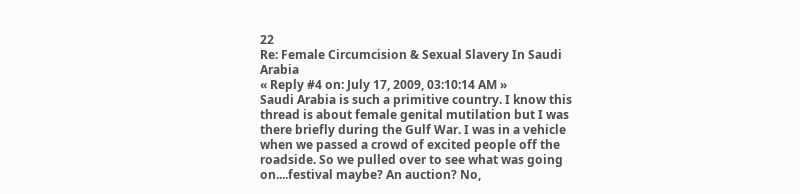22
Re: Female Circumcision & Sexual Slavery In Saudi Arabia
« Reply #4 on: July 17, 2009, 03:10:14 AM »
Saudi Arabia is such a primitive country. I know this thread is about female genital mutilation but I was there briefly during the Gulf War. I was in a vehicle when we passed a crowd of excited people off the roadside. So we pulled over to see what was going on....festival maybe? An auction? No,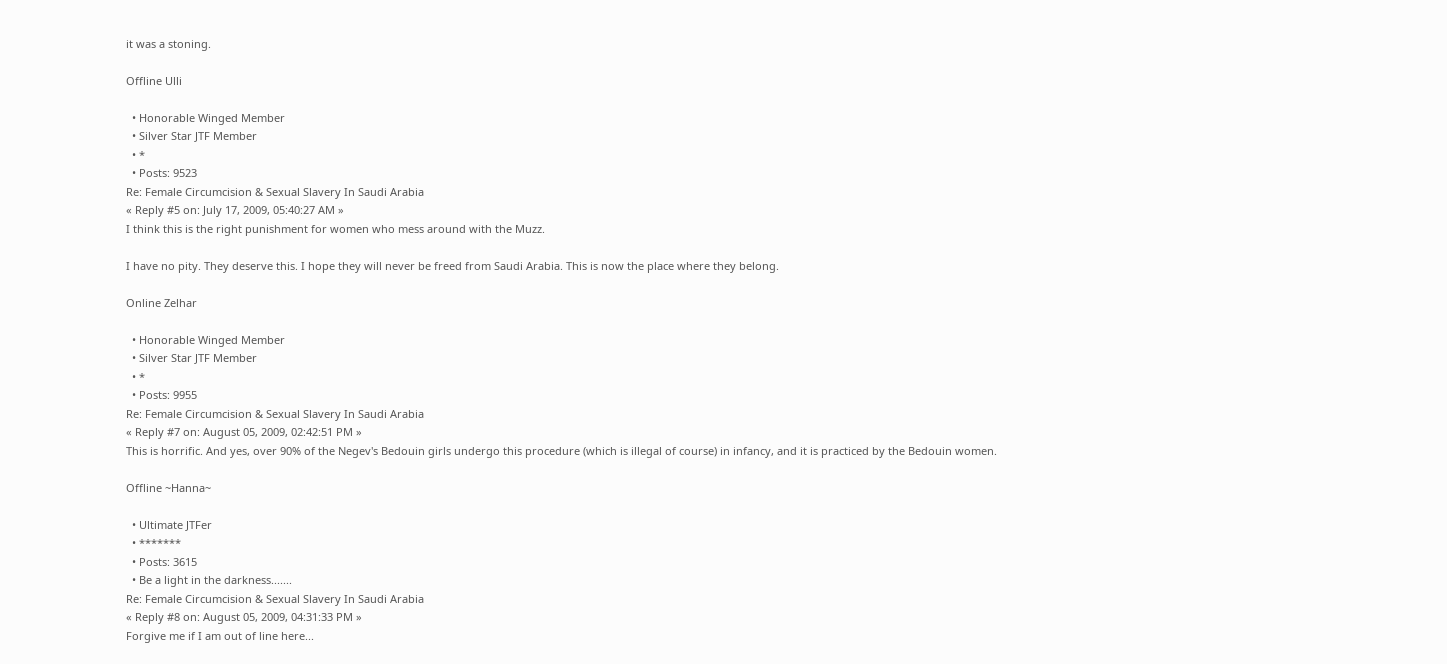it was a stoning.

Offline Ulli

  • Honorable Winged Member
  • Silver Star JTF Member
  • *
  • Posts: 9523
Re: Female Circumcision & Sexual Slavery In Saudi Arabia
« Reply #5 on: July 17, 2009, 05:40:27 AM »
I think this is the right punishment for women who mess around with the Muzz.

I have no pity. They deserve this. I hope they will never be freed from Saudi Arabia. This is now the place where they belong.

Online Zelhar

  • Honorable Winged Member
  • Silver Star JTF Member
  • *
  • Posts: 9955
Re: Female Circumcision & Sexual Slavery In Saudi Arabia
« Reply #7 on: August 05, 2009, 02:42:51 PM »
This is horrific. And yes, over 90% of the Negev's Bedouin girls undergo this procedure (which is illegal of course) in infancy, and it is practiced by the Bedouin women.

Offline ~Hanna~

  • Ultimate JTFer
  • *******
  • Posts: 3615
  • Be a light in the darkness.......
Re: Female Circumcision & Sexual Slavery In Saudi Arabia
« Reply #8 on: August 05, 2009, 04:31:33 PM »
Forgive me if I am out of line here...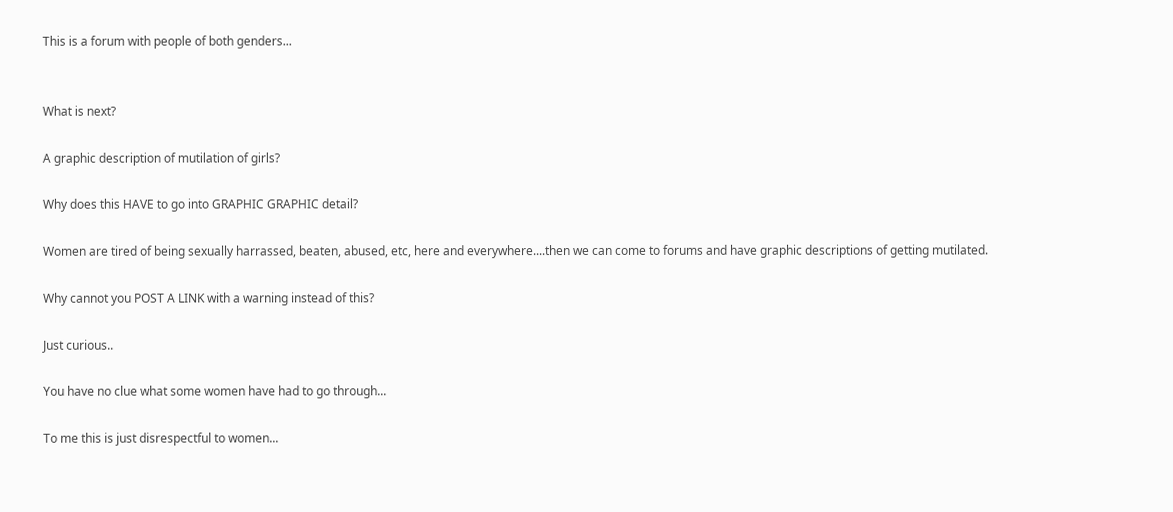This is a forum with people of both genders...


What is next?

A graphic description of mutilation of girls?

Why does this HAVE to go into GRAPHIC GRAPHIC detail?

Women are tired of being sexually harrassed, beaten, abused, etc, here and everywhere....then we can come to forums and have graphic descriptions of getting mutilated.

Why cannot you POST A LINK with a warning instead of this?

Just curious..

You have no clue what some women have had to go through...

To me this is just disrespectful to women...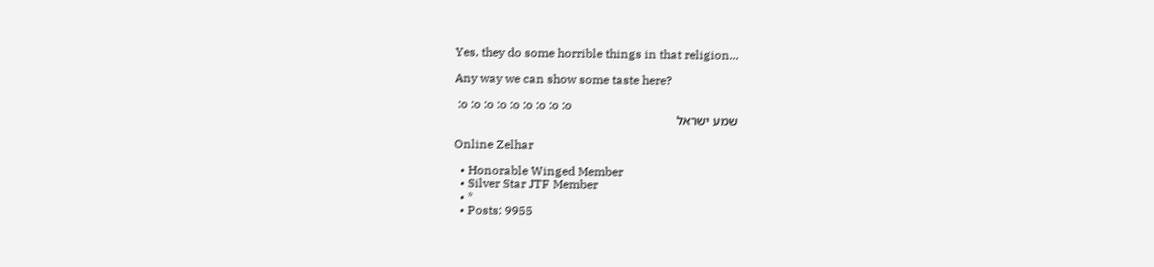Yes, they do some horrible things in that religion...

Any way we can show some taste here?

 :o :o :o :o :o :o :o :o :o
שמע ישראל

Online Zelhar

  • Honorable Winged Member
  • Silver Star JTF Member
  • *
  • Posts: 9955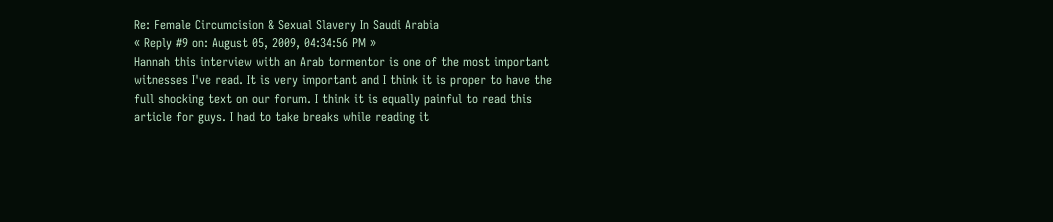Re: Female Circumcision & Sexual Slavery In Saudi Arabia
« Reply #9 on: August 05, 2009, 04:34:56 PM »
Hannah this interview with an Arab tormentor is one of the most important witnesses I've read. It is very important and I think it is proper to have the full shocking text on our forum. I think it is equally painful to read this article for guys. I had to take breaks while reading it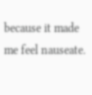because it made me feel nauseate.